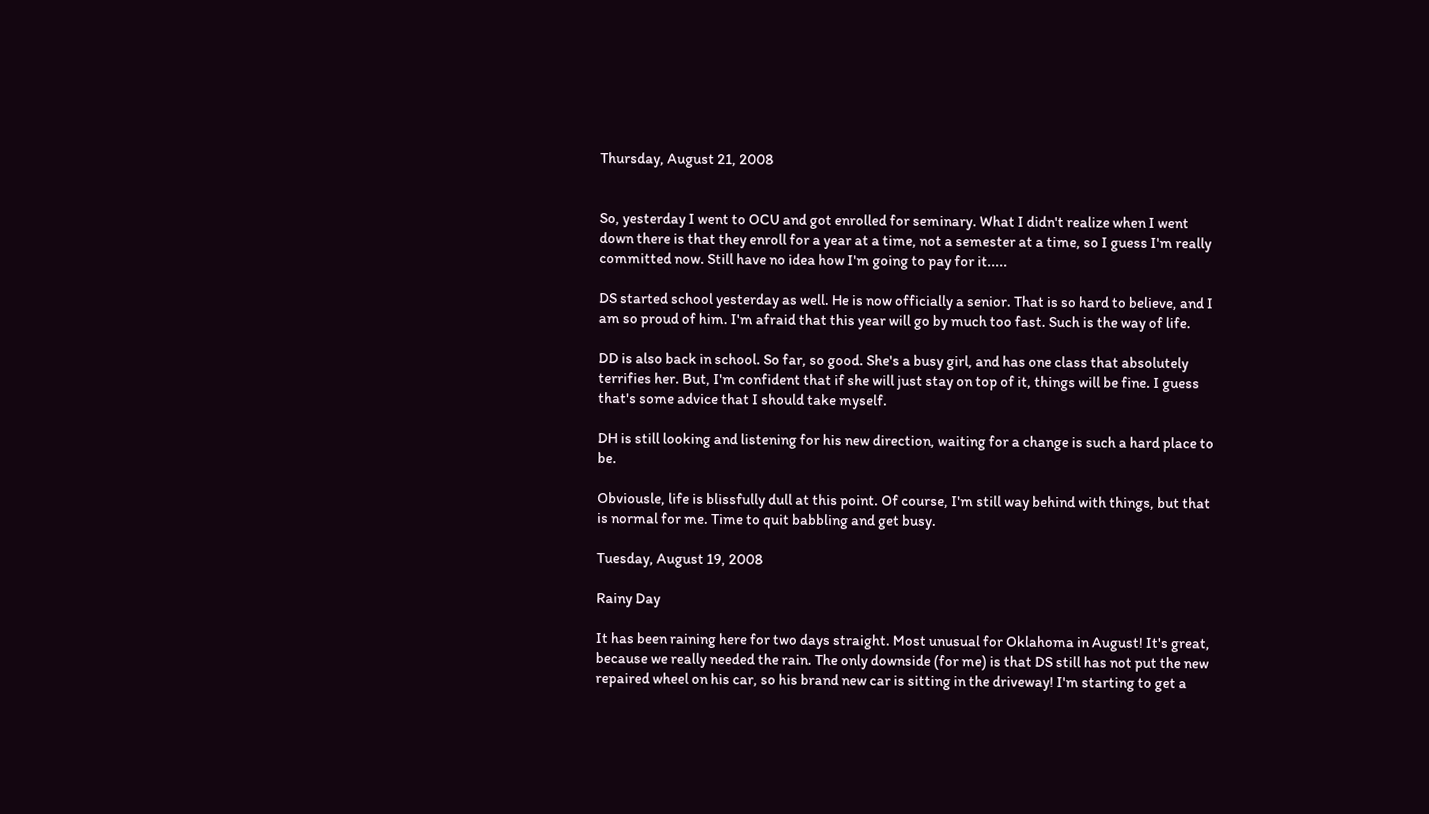Thursday, August 21, 2008


So, yesterday I went to OCU and got enrolled for seminary. What I didn't realize when I went down there is that they enroll for a year at a time, not a semester at a time, so I guess I'm really committed now. Still have no idea how I'm going to pay for it.....

DS started school yesterday as well. He is now officially a senior. That is so hard to believe, and I am so proud of him. I'm afraid that this year will go by much too fast. Such is the way of life.

DD is also back in school. So far, so good. She's a busy girl, and has one class that absolutely terrifies her. But, I'm confident that if she will just stay on top of it, things will be fine. I guess that's some advice that I should take myself.

DH is still looking and listening for his new direction, waiting for a change is such a hard place to be.

Obviousle, life is blissfully dull at this point. Of course, I'm still way behind with things, but that is normal for me. Time to quit babbling and get busy.

Tuesday, August 19, 2008

Rainy Day

It has been raining here for two days straight. Most unusual for Oklahoma in August! It's great, because we really needed the rain. The only downside (for me) is that DS still has not put the new repaired wheel on his car, so his brand new car is sitting in the driveway! I'm starting to get a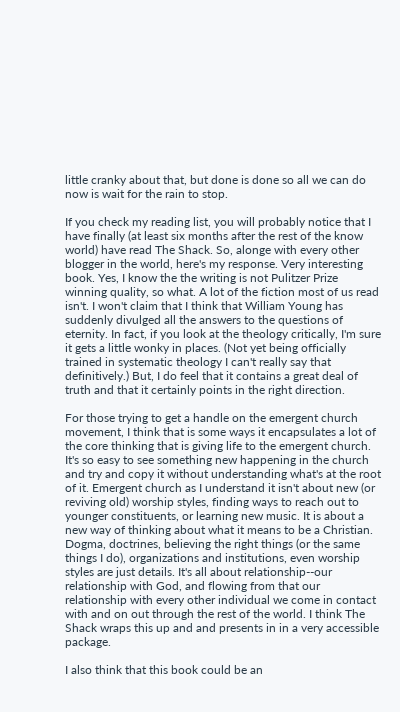little cranky about that, but done is done so all we can do now is wait for the rain to stop.

If you check my reading list, you will probably notice that I have finally (at least six months after the rest of the know world) have read The Shack. So, alonge with every other blogger in the world, here's my response. Very interesting book. Yes, I know the the writing is not Pulitzer Prize winning quality, so what. A lot of the fiction most of us read isn't. I won't claim that I think that William Young has suddenly divulged all the answers to the questions of eternity. In fact, if you look at the theology critically, I'm sure it gets a little wonky in places. (Not yet being officially trained in systematic theology I can't really say that definitively.) But, I do feel that it contains a great deal of truth and that it certainly points in the right direction.

For those trying to get a handle on the emergent church movement, I think that is some ways it encapsulates a lot of the core thinking that is giving life to the emergent church. It's so easy to see something new happening in the church and try and copy it without understanding what's at the root of it. Emergent church as I understand it isn't about new (or reviving old) worship styles, finding ways to reach out to younger constituents, or learning new music. It is about a new way of thinking about what it means to be a Christian. Dogma, doctrines, believing the right things (or the same things I do), organizations and institutions, even worship styles are just details. It's all about relationship--our relationship with God, and flowing from that our relationship with every other individual we come in contact with and on out through the rest of the world. I think The Shack wraps this up and and presents in in a very accessible package.

I also think that this book could be an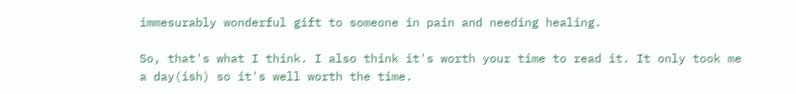immesurably wonderful gift to someone in pain and needing healing.

So, that's what I think. I also think it's worth your time to read it. It only took me a day(ish) so it's well worth the time.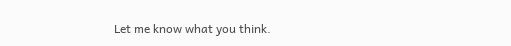Let me know what you think.